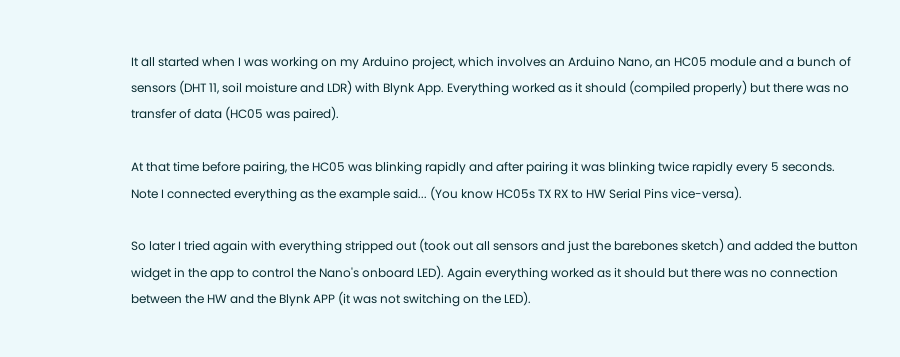It all started when I was working on my Arduino project, which involves an Arduino Nano, an HC05 module and a bunch of sensors (DHT 11, soil moisture and LDR) with Blynk App. Everything worked as it should (compiled properly) but there was no transfer of data (HC05 was paired).

At that time before pairing, the HC05 was blinking rapidly and after pairing it was blinking twice rapidly every 5 seconds. Note I connected everything as the example said... (You know HC05s TX RX to HW Serial Pins vice-versa).

So later I tried again with everything stripped out (took out all sensors and just the barebones sketch) and added the button widget in the app to control the Nano's onboard LED). Again everything worked as it should but there was no connection between the HW and the Blynk APP (it was not switching on the LED).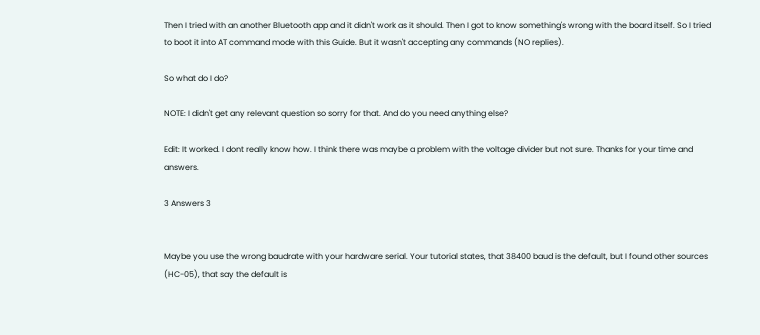Then I tried with an another Bluetooth app and it didn't work as it should. Then I got to know something's wrong with the board itself. So I tried to boot it into AT command mode with this Guide. But it wasn't accepting any commands (NO replies).

So what do I do?

NOTE: I didn't get any relevant question so sorry for that. And do you need anything else?

Edit: It worked. I dont really know how. I think there was maybe a problem with the voltage divider but not sure. Thanks for your time and answers.

3 Answers 3


Maybe you use the wrong baudrate with your hardware serial. Your tutorial states, that 38400 baud is the default, but I found other sources (HC-05), that say the default is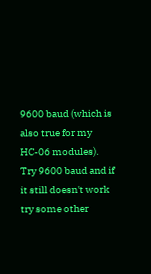9600 baud (which is also true for my HC-06 modules). Try 9600 baud and if it still doesn't work try some other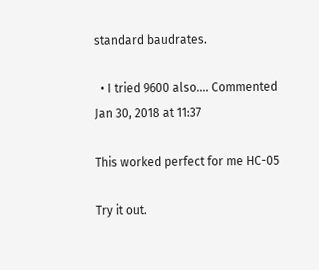standard baudrates.

  • I tried 9600 also.... Commented Jan 30, 2018 at 11:37

This worked perfect for me HC-05

Try it out.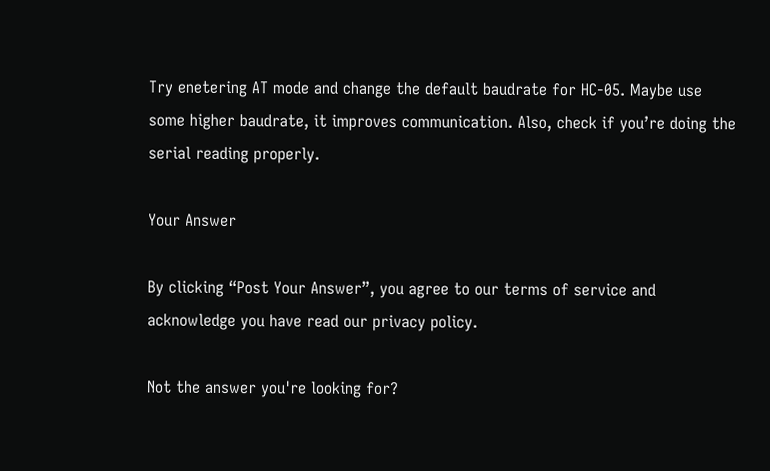Try enetering AT mode and change the default baudrate for HC-05. Maybe use some higher baudrate, it improves communication. Also, check if you’re doing the serial reading properly.

Your Answer

By clicking “Post Your Answer”, you agree to our terms of service and acknowledge you have read our privacy policy.

Not the answer you're looking for?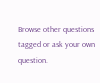Browse other questions tagged or ask your own question.